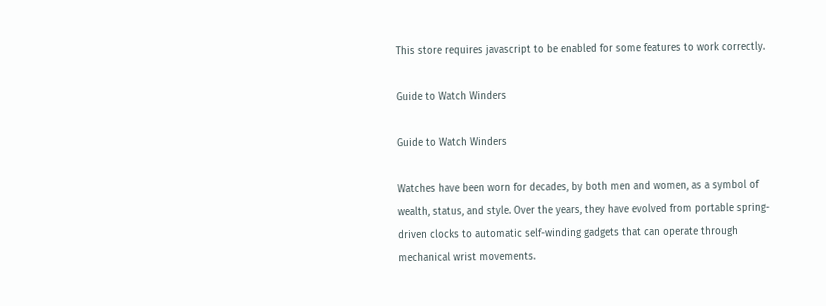This store requires javascript to be enabled for some features to work correctly.

Guide to Watch Winders

Guide to Watch Winders

Watches have been worn for decades, by both men and women, as a symbol of wealth, status, and style. Over the years, they have evolved from portable spring-driven clocks to automatic self-winding gadgets that can operate through mechanical wrist movements.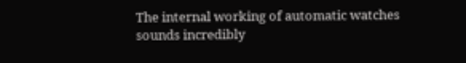The internal working of automatic watches sounds incredibly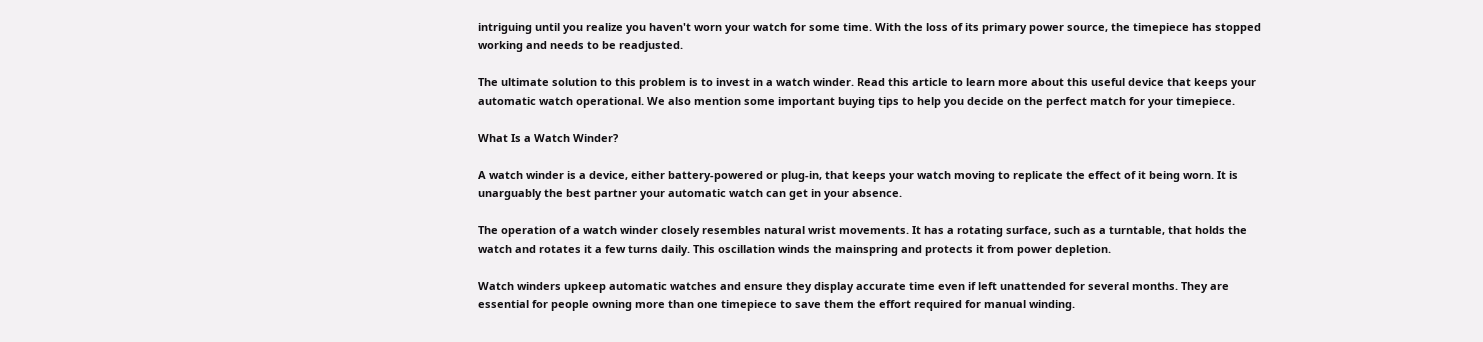intriguing until you realize you haven't worn your watch for some time. With the loss of its primary power source, the timepiece has stopped working and needs to be readjusted.

The ultimate solution to this problem is to invest in a watch winder. Read this article to learn more about this useful device that keeps your automatic watch operational. We also mention some important buying tips to help you decide on the perfect match for your timepiece.

What Is a Watch Winder?

A watch winder is a device, either battery-powered or plug-in, that keeps your watch moving to replicate the effect of it being worn. It is unarguably the best partner your automatic watch can get in your absence.

The operation of a watch winder closely resembles natural wrist movements. It has a rotating surface, such as a turntable, that holds the watch and rotates it a few turns daily. This oscillation winds the mainspring and protects it from power depletion.

Watch winders upkeep automatic watches and ensure they display accurate time even if left unattended for several months. They are essential for people owning more than one timepiece to save them the effort required for manual winding.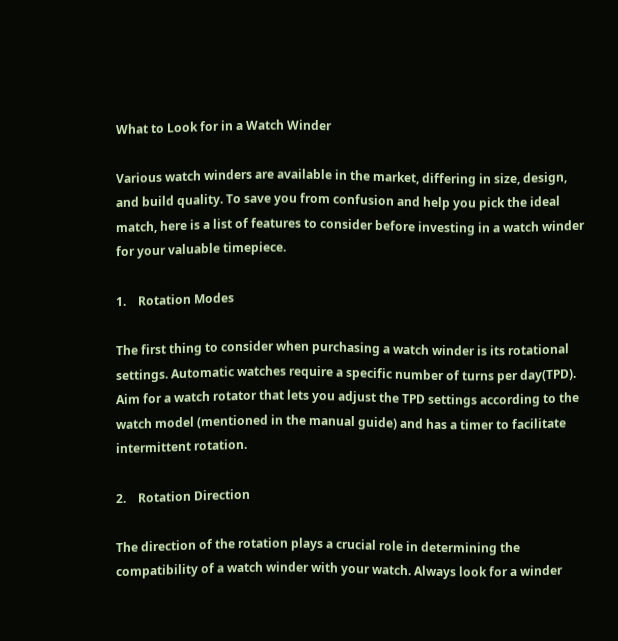What to Look for in a Watch Winder

Various watch winders are available in the market, differing in size, design, and build quality. To save you from confusion and help you pick the ideal match, here is a list of features to consider before investing in a watch winder for your valuable timepiece.

1.    Rotation Modes

The first thing to consider when purchasing a watch winder is its rotational settings. Automatic watches require a specific number of turns per day(TPD). Aim for a watch rotator that lets you adjust the TPD settings according to the watch model (mentioned in the manual guide) and has a timer to facilitate intermittent rotation.

2.    Rotation Direction

The direction of the rotation plays a crucial role in determining the compatibility of a watch winder with your watch. Always look for a winder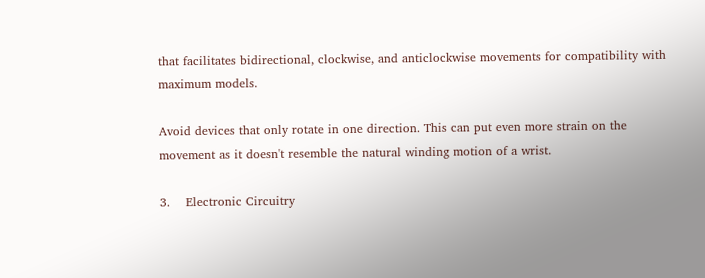that facilitates bidirectional, clockwise, and anticlockwise movements for compatibility with maximum models.

Avoid devices that only rotate in one direction. This can put even more strain on the movement as it doesn't resemble the natural winding motion of a wrist.

3.    Electronic Circuitry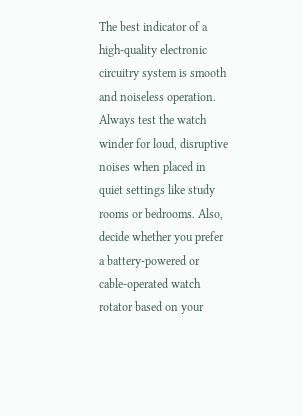The best indicator of a high-quality electronic circuitry system is smooth and noiseless operation. Always test the watch winder for loud, disruptive noises when placed in quiet settings like study rooms or bedrooms. Also, decide whether you prefer a battery-powered or cable-operated watch rotator based on your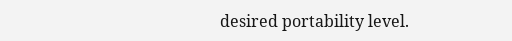desired portability level.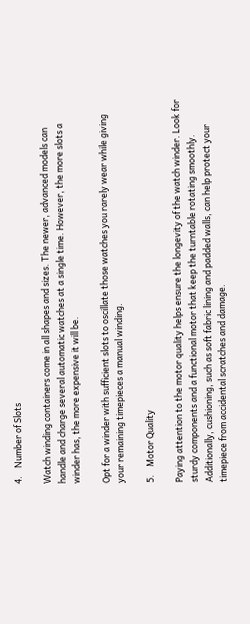4.    Number of Slots

Watch winding containers come in all shapes and sizes. The newer, advanced models can handle and charge several automatic watches at a single time. However, the more slots a winder has, the more expensive it will be.

Opt for a winder with sufficient slots to oscillate those watches you rarely wear while giving your remaining timepieces a manual winding.

5.    Motor Quality

Paying attention to the motor quality helps ensure the longevity of the watch winder. Look for sturdy components and a functional motor that keep the turntable rotating smoothly. Additionally, cushioning, such as soft fabric lining and padded walls, can help protect your timepiece from accidental scratches and damage.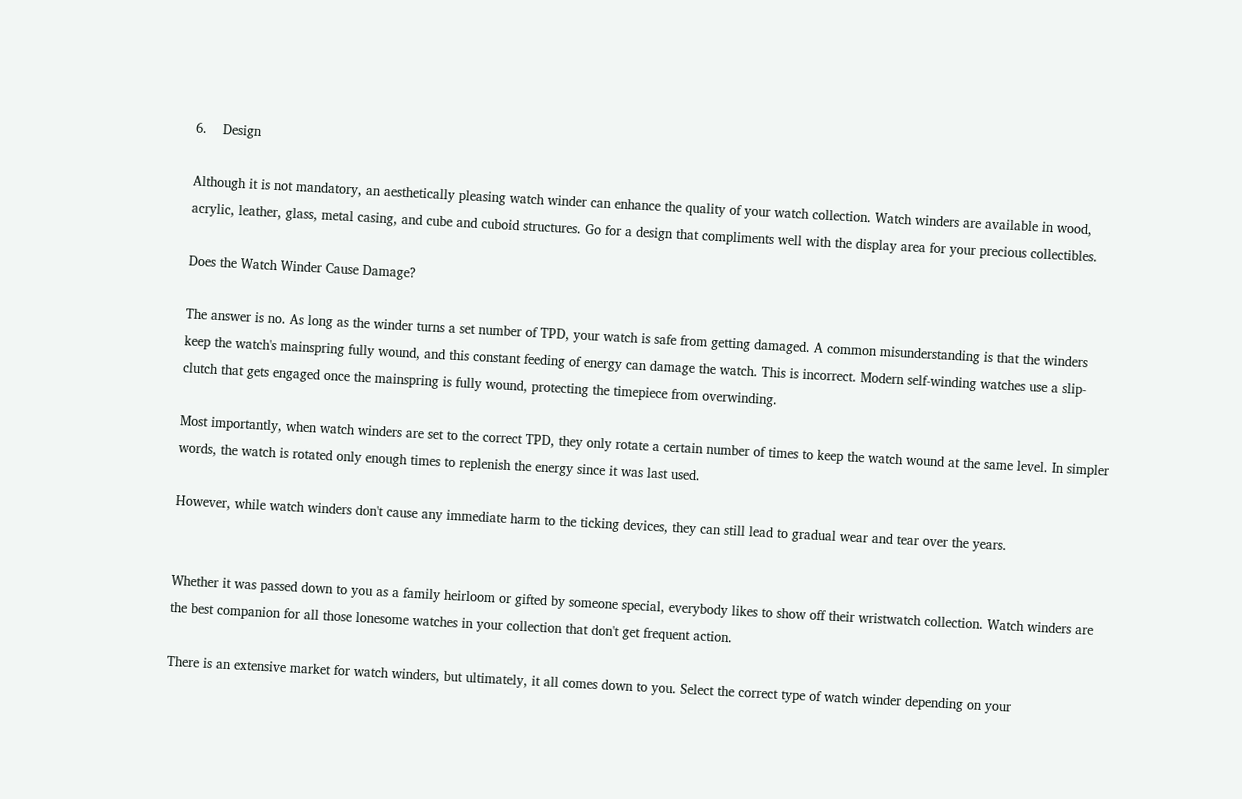6.    Design

Although it is not mandatory, an aesthetically pleasing watch winder can enhance the quality of your watch collection. Watch winders are available in wood, acrylic, leather, glass, metal casing, and cube and cuboid structures. Go for a design that compliments well with the display area for your precious collectibles.

Does the Watch Winder Cause Damage?

The answer is no. As long as the winder turns a set number of TPD, your watch is safe from getting damaged. A common misunderstanding is that the winders keep the watch's mainspring fully wound, and this constant feeding of energy can damage the watch. This is incorrect. Modern self-winding watches use a slip-clutch that gets engaged once the mainspring is fully wound, protecting the timepiece from overwinding.

Most importantly, when watch winders are set to the correct TPD, they only rotate a certain number of times to keep the watch wound at the same level. In simpler words, the watch is rotated only enough times to replenish the energy since it was last used.

However, while watch winders don't cause any immediate harm to the ticking devices, they can still lead to gradual wear and tear over the years.


Whether it was passed down to you as a family heirloom or gifted by someone special, everybody likes to show off their wristwatch collection. Watch winders are the best companion for all those lonesome watches in your collection that don't get frequent action.

There is an extensive market for watch winders, but ultimately, it all comes down to you. Select the correct type of watch winder depending on your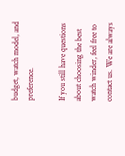budget, watch model, and preference.

If you still have questions about choosing the best watch winder, feel free to contact us. We are always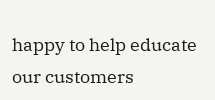happy to help educate our customers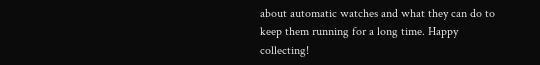about automatic watches and what they can do to keep them running for a long time. Happy collecting!